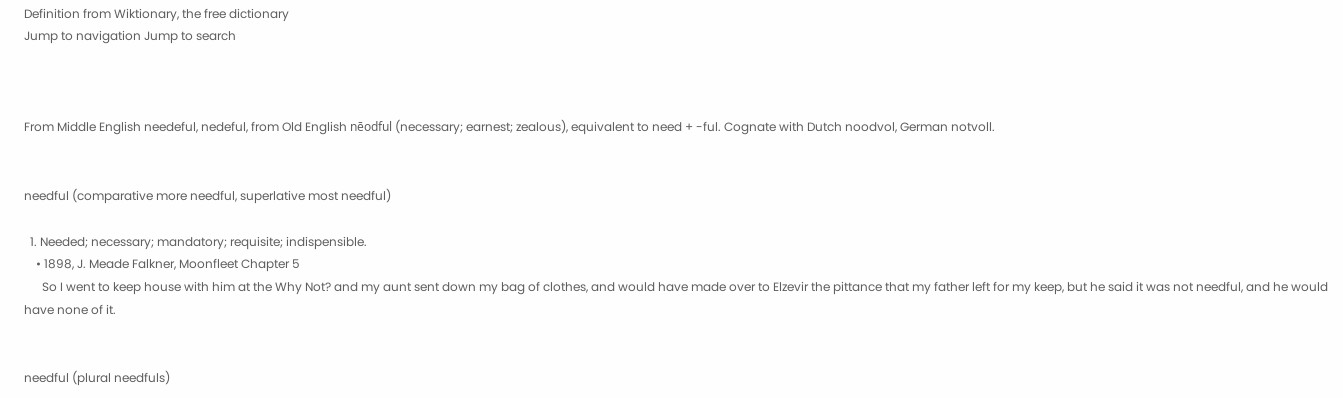Definition from Wiktionary, the free dictionary
Jump to navigation Jump to search



From Middle English needeful, nedeful, from Old English nēodful (necessary; earnest; zealous), equivalent to need + -ful. Cognate with Dutch noodvol, German notvoll.


needful (comparative more needful, superlative most needful)

  1. Needed; necessary; mandatory; requisite; indispensible.
    • 1898, J. Meade Falkner, Moonfleet Chapter 5
      So I went to keep house with him at the Why Not? and my aunt sent down my bag of clothes, and would have made over to Elzevir the pittance that my father left for my keep, but he said it was not needful, and he would have none of it.


needful (plural needfuls)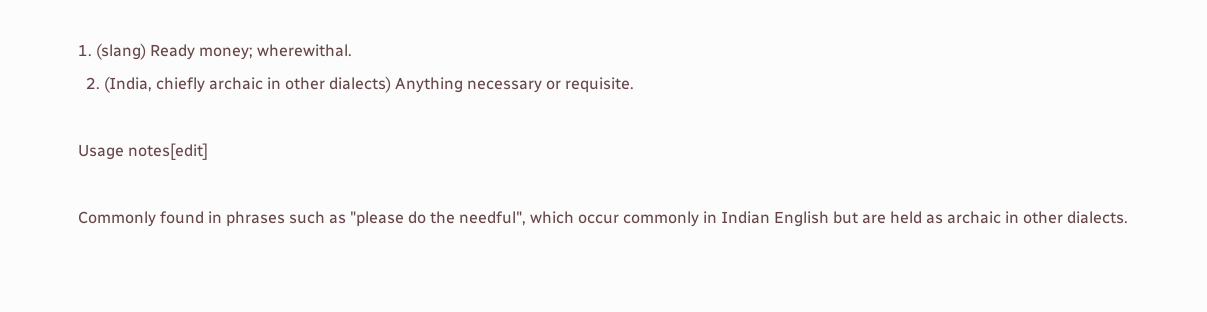1. (slang) Ready money; wherewithal.
  2. (India, chiefly archaic in other dialects) Anything necessary or requisite.

Usage notes[edit]

Commonly found in phrases such as "please do the needful", which occur commonly in Indian English but are held as archaic in other dialects.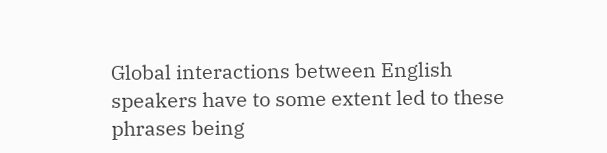Global interactions between English speakers have to some extent led to these phrases being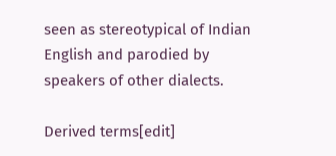seen as stereotypical of Indian English and parodied by speakers of other dialects.

Derived terms[edit]